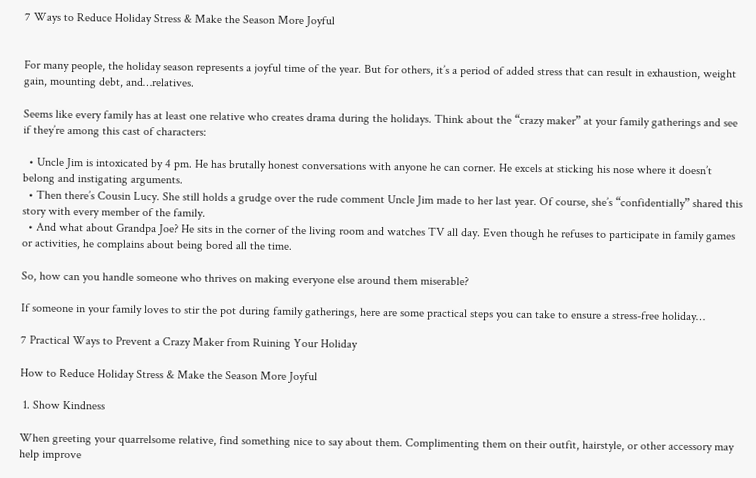7 Ways to Reduce Holiday Stress & Make the Season More Joyful


For many people, the holiday season represents a joyful time of the year. But for others, it’s a period of added stress that can result in exhaustion, weight gain, mounting debt, and…relatives.

Seems like every family has at least one relative who creates drama during the holidays. Think about the “crazy maker” at your family gatherings and see if they’re among this cast of characters:

  • Uncle Jim is intoxicated by 4 pm. He has brutally honest conversations with anyone he can corner. He excels at sticking his nose where it doesn’t belong and instigating arguments.
  • Then there’s Cousin Lucy. She still holds a grudge over the rude comment Uncle Jim made to her last year. Of course, she’s “confidentially” shared this story with every member of the family.
  • And what about Grandpa Joe? He sits in the corner of the living room and watches TV all day. Even though he refuses to participate in family games or activities, he complains about being bored all the time.

So, how can you handle someone who thrives on making everyone else around them miserable?

If someone in your family loves to stir the pot during family gatherings, here are some practical steps you can take to ensure a stress-free holiday…

7 Practical Ways to Prevent a Crazy Maker from Ruining Your Holiday

How to Reduce Holiday Stress & Make the Season More Joyful

 1. Show Kindness

When greeting your quarrelsome relative, find something nice to say about them. Complimenting them on their outfit, hairstyle, or other accessory may help improve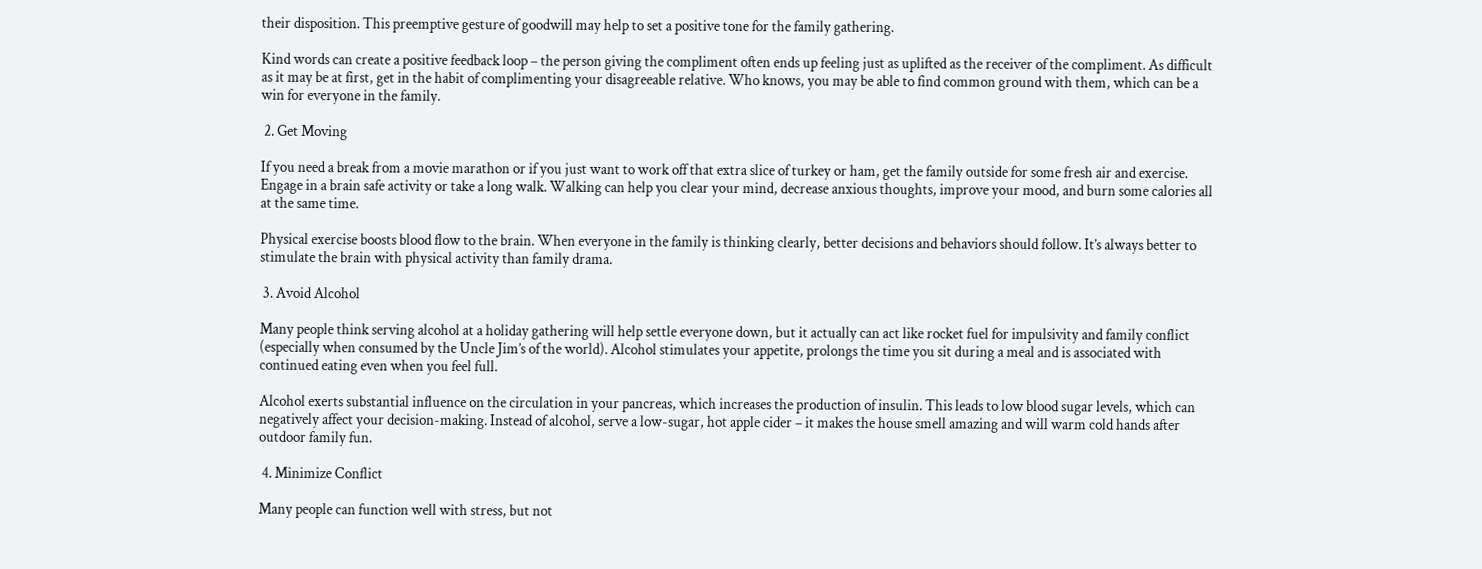their disposition. This preemptive gesture of goodwill may help to set a positive tone for the family gathering.

Kind words can create a positive feedback loop – the person giving the compliment often ends up feeling just as uplifted as the receiver of the compliment. As difficult as it may be at first, get in the habit of complimenting your disagreeable relative. Who knows, you may be able to find common ground with them, which can be a win for everyone in the family.

 2. Get Moving

If you need a break from a movie marathon or if you just want to work off that extra slice of turkey or ham, get the family outside for some fresh air and exercise. Engage in a brain safe activity or take a long walk. Walking can help you clear your mind, decrease anxious thoughts, improve your mood, and burn some calories all at the same time.

Physical exercise boosts blood flow to the brain. When everyone in the family is thinking clearly, better decisions and behaviors should follow. It’s always better to stimulate the brain with physical activity than family drama.

 3. Avoid Alcohol

Many people think serving alcohol at a holiday gathering will help settle everyone down, but it actually can act like rocket fuel for impulsivity and family conflict (especially when consumed by the Uncle Jim’s of the world). Alcohol stimulates your appetite, prolongs the time you sit during a meal and is associated with continued eating even when you feel full.

Alcohol exerts substantial influence on the circulation in your pancreas, which increases the production of insulin. This leads to low blood sugar levels, which can negatively affect your decision-making. Instead of alcohol, serve a low-sugar, hot apple cider – it makes the house smell amazing and will warm cold hands after outdoor family fun.

 4. Minimize Conflict

Many people can function well with stress, but not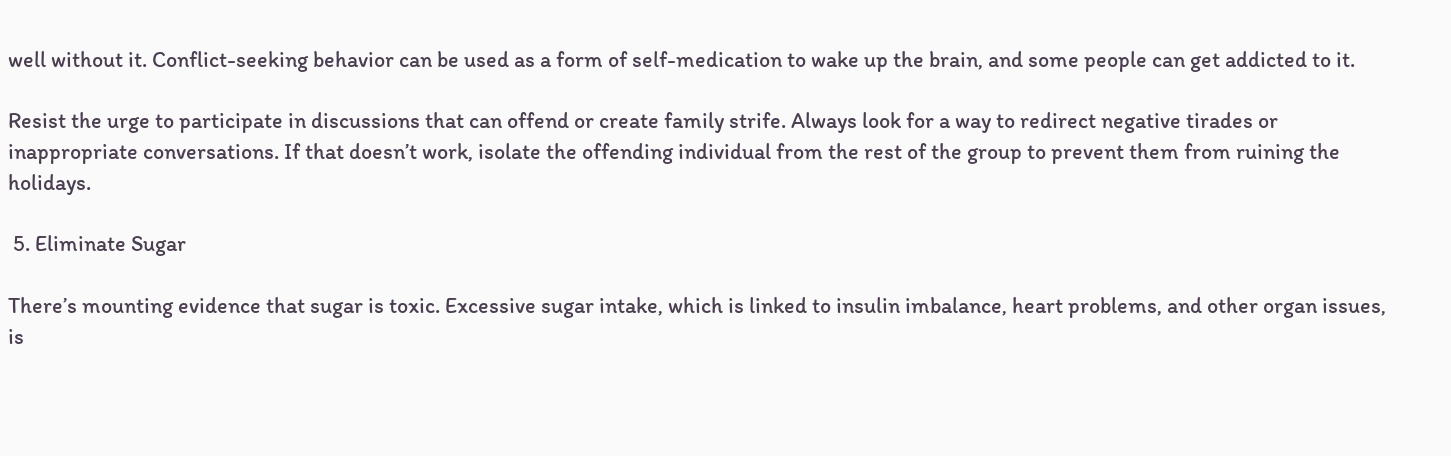well without it. Conflict-seeking behavior can be used as a form of self-medication to wake up the brain, and some people can get addicted to it.

Resist the urge to participate in discussions that can offend or create family strife. Always look for a way to redirect negative tirades or inappropriate conversations. If that doesn’t work, isolate the offending individual from the rest of the group to prevent them from ruining the holidays.

 5. Eliminate Sugar

There’s mounting evidence that sugar is toxic. Excessive sugar intake, which is linked to insulin imbalance, heart problems, and other organ issues, is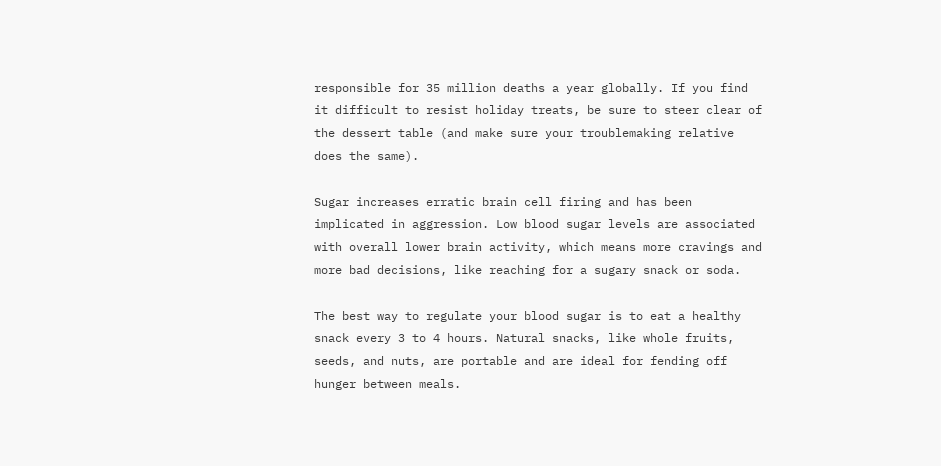responsible for 35 million deaths a year globally. If you find it difficult to resist holiday treats, be sure to steer clear of the dessert table (and make sure your troublemaking relative does the same).

Sugar increases erratic brain cell firing and has been implicated in aggression. Low blood sugar levels are associated with overall lower brain activity, which means more cravings and more bad decisions, like reaching for a sugary snack or soda.

The best way to regulate your blood sugar is to eat a healthy snack every 3 to 4 hours. Natural snacks, like whole fruits, seeds, and nuts, are portable and are ideal for fending off hunger between meals.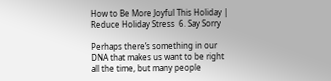How to Be More Joyful This Holiday | Reduce Holiday Stress  6. Say Sorry

Perhaps there’s something in our DNA that makes us want to be right all the time, but many people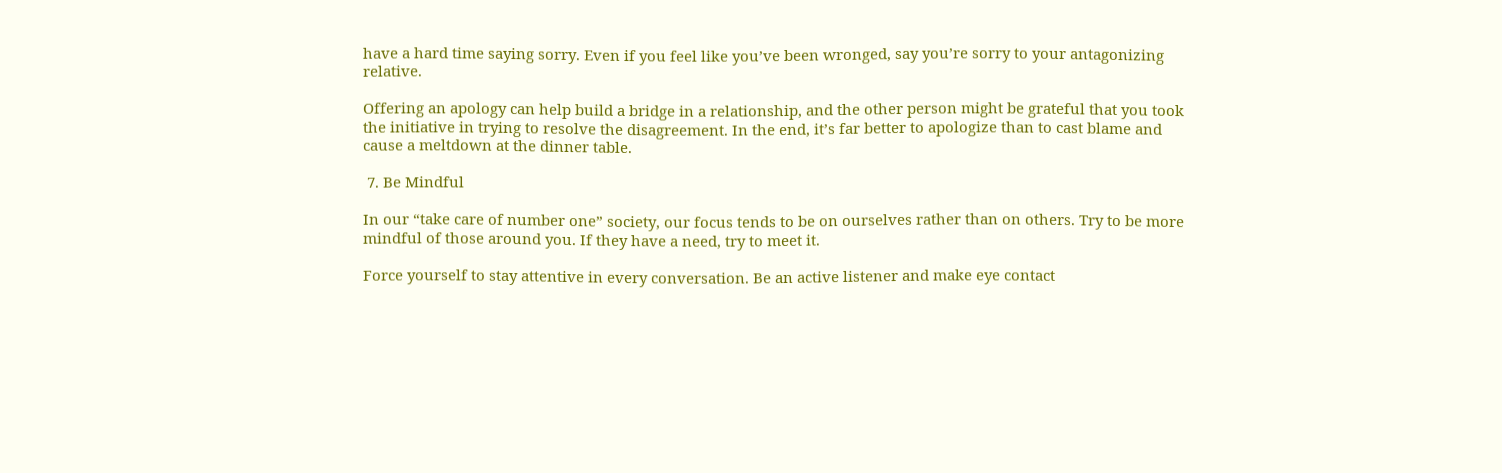have a hard time saying sorry. Even if you feel like you’ve been wronged, say you’re sorry to your antagonizing relative.

Offering an apology can help build a bridge in a relationship, and the other person might be grateful that you took the initiative in trying to resolve the disagreement. In the end, it’s far better to apologize than to cast blame and cause a meltdown at the dinner table.

 7. Be Mindful

In our “take care of number one” society, our focus tends to be on ourselves rather than on others. Try to be more mindful of those around you. If they have a need, try to meet it.

Force yourself to stay attentive in every conversation. Be an active listener and make eye contact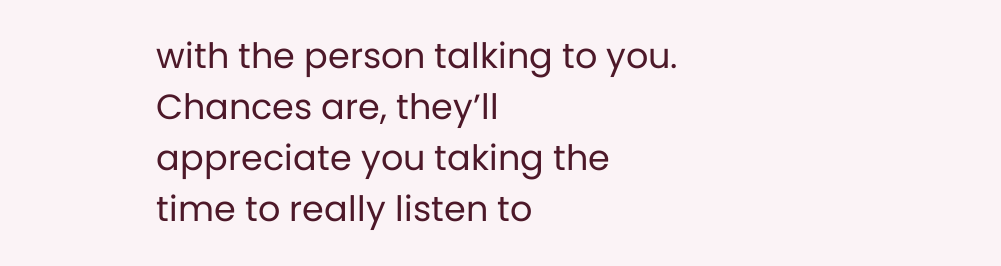with the person talking to you. Chances are, they’ll appreciate you taking the time to really listen to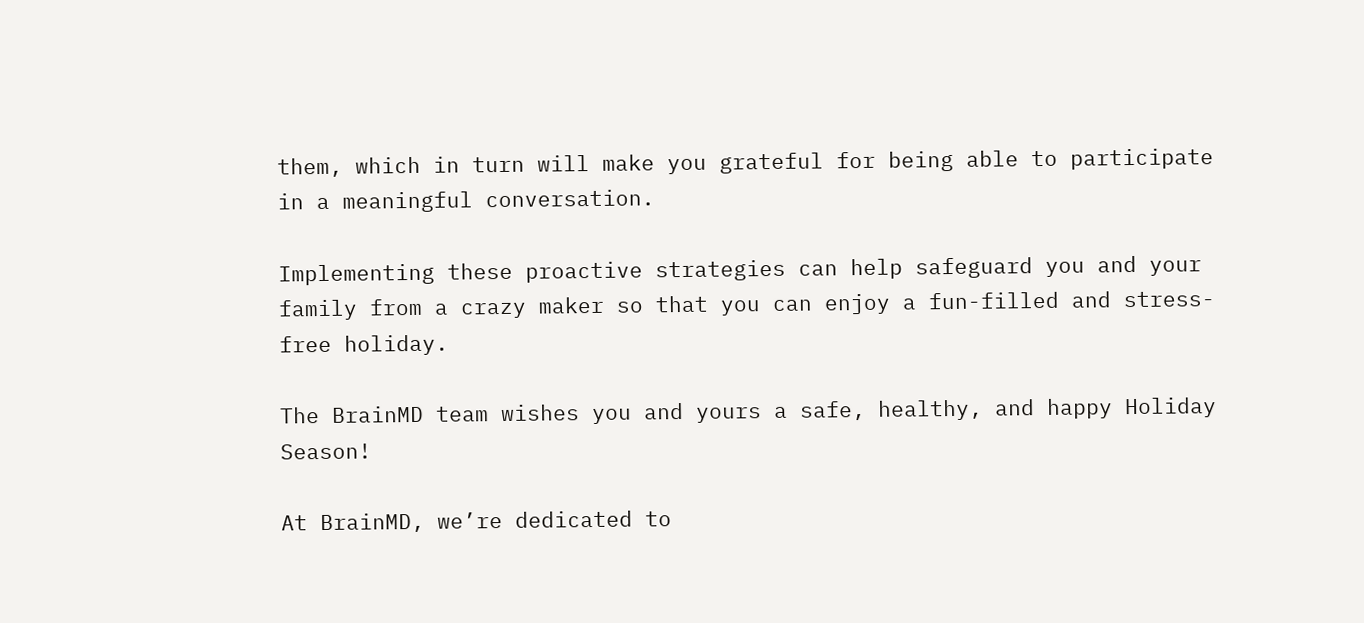them, which in turn will make you grateful for being able to participate in a meaningful conversation.

Implementing these proactive strategies can help safeguard you and your family from a crazy maker so that you can enjoy a fun-filled and stress-free holiday.

The BrainMD team wishes you and yours a safe, healthy, and happy Holiday Season!

At BrainMD, we’re dedicated to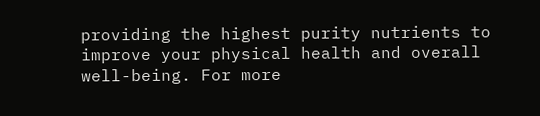providing the highest purity nutrients to improve your physical health and overall well-being. For more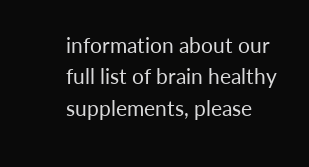information about our full list of brain healthy supplements, please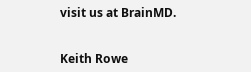visit us at BrainMD.


Keith Rowe